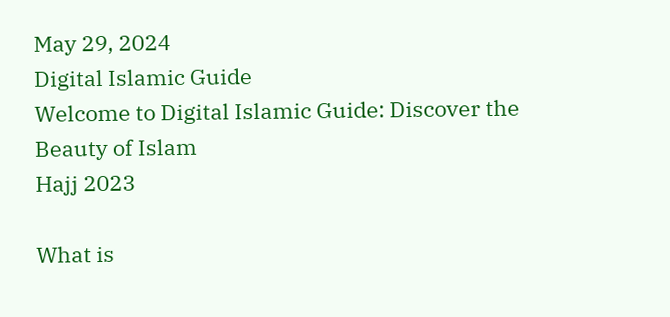May 29, 2024
Digital Islamic Guide
Welcome to Digital Islamic Guide: Discover the Beauty of Islam
Hajj 2023

What is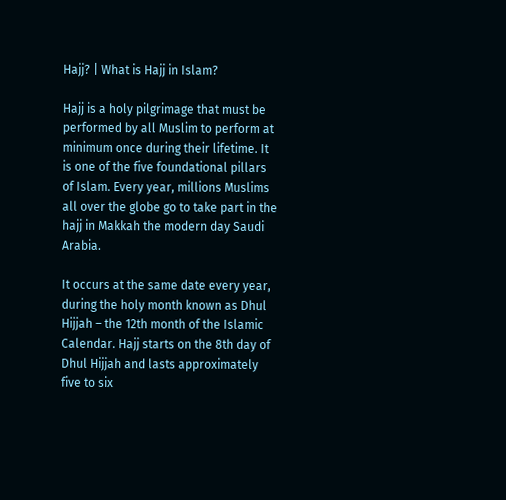Hajj? | What is Hajj in Islam?

Hajj is a holy pilgrimage that must be performed by all Muslim to perform at minimum once during their lifetime. It is one of the five foundational pillars of Islam. Every year, millions Muslims all over the globe go to take part in the hajj in Makkah the modern day Saudi Arabia.

It occurs at the same date every year, during the holy month known as Dhul Hijjah – the 12th month of the Islamic Calendar. Hajj starts on the 8th day of Dhul Hijjah and lasts approximately five to six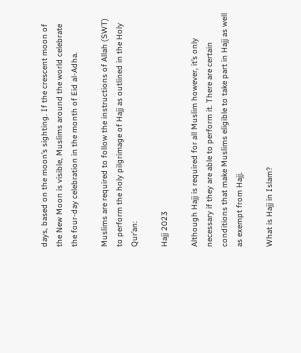days, based on the moon’s sighting. If the crescent moon of the New Moon is visible, Muslims around the world celebrate the four-day celebration in the month of Eid al-Adha.

Muslims are required to follow the instructions of Allah (SWT) to perform the holy pilgrimage of Hajj as outlined in the Holy Qur’an:

Hajj 2023

Although Hajj is required for all Muslim however, it’s only necessary if they are able to perform it. There are certain conditions that make Muslims eligible to take part in Hajj as well as exempt from Hajj.

What is Hajj in Islam?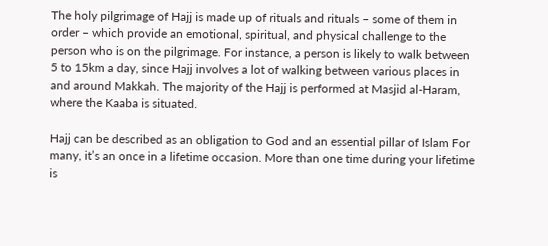The holy pilgrimage of Hajj is made up of rituals and rituals – some of them in order – which provide an emotional, spiritual, and physical challenge to the person who is on the pilgrimage. For instance, a person is likely to walk between 5 to 15km a day, since Hajj involves a lot of walking between various places in and around Makkah. The majority of the Hajj is performed at Masjid al-Haram, where the Kaaba is situated.

Hajj can be described as an obligation to God and an essential pillar of Islam For many, it’s an once in a lifetime occasion. More than one time during your lifetime is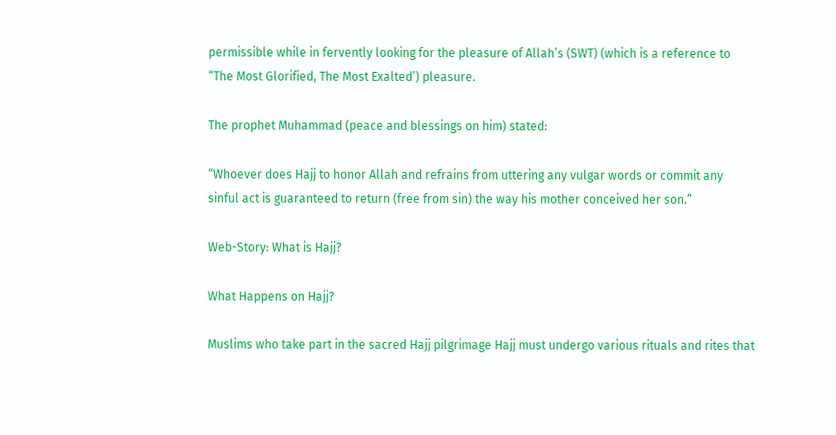permissible while in fervently looking for the pleasure of Allah’s (SWT) (which is a reference to “The Most Glorified, The Most Exalted’) pleasure.

The prophet Muhammad (peace and blessings on him) stated:

“Whoever does Hajj to honor Allah and refrains from uttering any vulgar words or commit any sinful act is guaranteed to return (free from sin) the way his mother conceived her son.”

Web-Story: What is Hajj?

What Happens on Hajj?

Muslims who take part in the sacred Hajj pilgrimage Hajj must undergo various rituals and rites that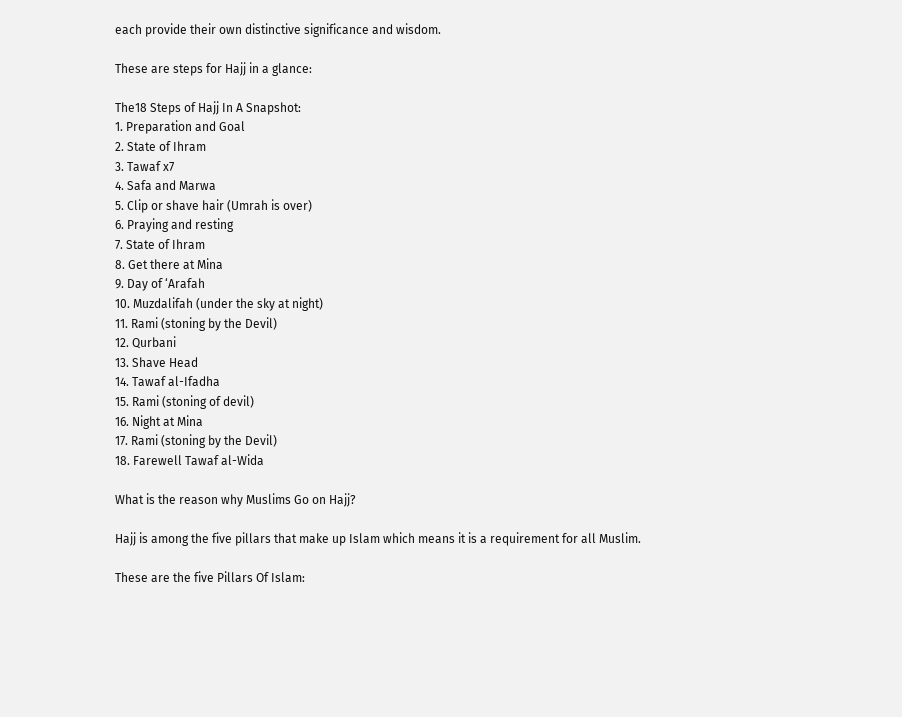each provide their own distinctive significance and wisdom.

These are steps for Hajj in a glance:

The18 Steps of Hajj In A Snapshot:
1. Preparation and Goal
2. State of Ihram
3. Tawaf x7
4. Safa and Marwa
5. Clip or shave hair (Umrah is over)
6. Praying and resting
7. State of Ihram
8. Get there at Mina
9. Day of ‘Arafah
10. Muzdalifah (under the sky at night)
11. Rami (stoning by the Devil)
12. Qurbani
13. Shave Head
14. Tawaf al-Ifadha
15. Rami (stoning of devil)
16. Night at Mina
17. Rami (stoning by the Devil)
18. Farewell Tawaf al-Wida

What is the reason why Muslims Go on Hajj?

Hajj is among the five pillars that make up Islam which means it is a requirement for all Muslim.

These are the five Pillars Of Islam: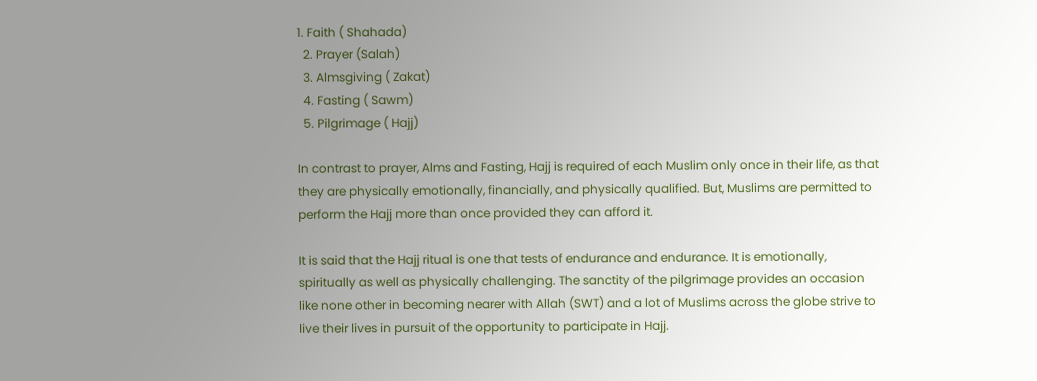1. Faith ( Shahada)
  2. Prayer (Salah)
  3. Almsgiving ( Zakat)
  4. Fasting ( Sawm)
  5. Pilgrimage ( Hajj)

In contrast to prayer, Alms and Fasting, Hajj is required of each Muslim only once in their life, as that they are physically emotionally, financially, and physically qualified. But, Muslims are permitted to perform the Hajj more than once provided they can afford it.

It is said that the Hajj ritual is one that tests of endurance and endurance. It is emotionally, spiritually as well as physically challenging. The sanctity of the pilgrimage provides an occasion like none other in becoming nearer with Allah (SWT) and a lot of Muslims across the globe strive to live their lives in pursuit of the opportunity to participate in Hajj.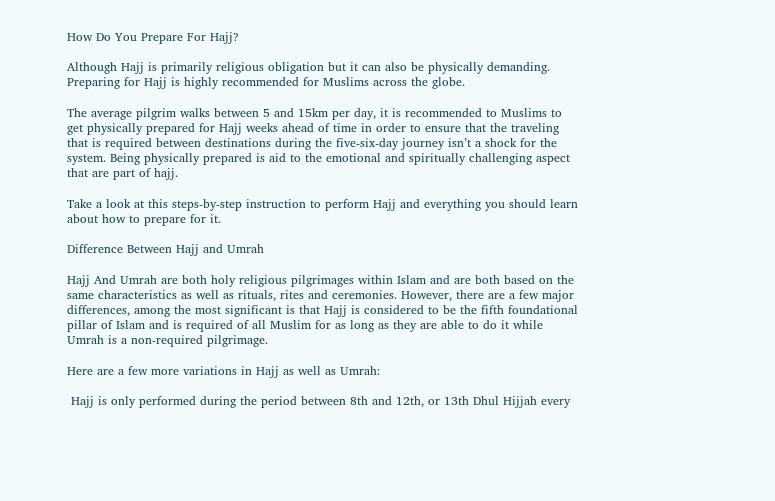How Do You Prepare For Hajj?

Although Hajj is primarily religious obligation but it can also be physically demanding. Preparing for Hajj is highly recommended for Muslims across the globe.

The average pilgrim walks between 5 and 15km per day, it is recommended to Muslims to get physically prepared for Hajj weeks ahead of time in order to ensure that the traveling that is required between destinations during the five-six-day journey isn’t a shock for the system. Being physically prepared is aid to the emotional and spiritually challenging aspect that are part of hajj.

Take a look at this steps-by-step instruction to perform Hajj and everything you should learn about how to prepare for it.

Difference Between Hajj and Umrah

Hajj And Umrah are both holy religious pilgrimages within Islam and are both based on the same characteristics as well as rituals, rites and ceremonies. However, there are a few major differences, among the most significant is that Hajj is considered to be the fifth foundational pillar of Islam and is required of all Muslim for as long as they are able to do it while Umrah is a non-required pilgrimage.

Here are a few more variations in Hajj as well as Umrah:

 Hajj is only performed during the period between 8th and 12th, or 13th Dhul Hijjah every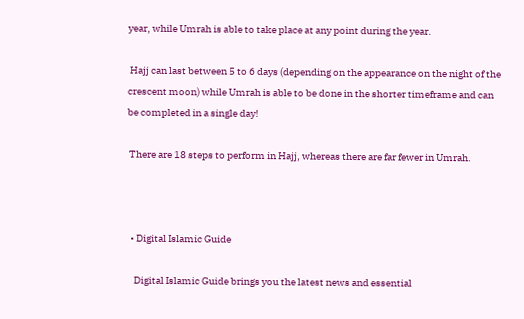year, while Umrah is able to take place at any point during the year.

 Hajj can last between 5 to 6 days (depending on the appearance on the night of the crescent moon) while Umrah is able to be done in the shorter timeframe and can be completed in a single day!

 There are 18 steps to perform in Hajj, whereas there are far fewer in Umrah.



  • Digital Islamic Guide

    Digital Islamic Guide brings you the latest news and essential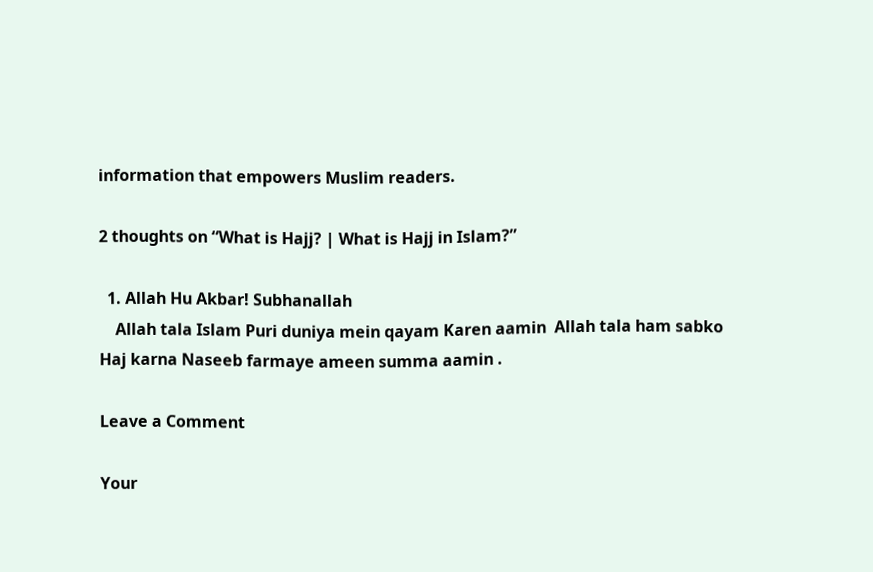information that empowers Muslim readers.

2 thoughts on “What is Hajj? | What is Hajj in Islam?”

  1. Allah Hu Akbar! Subhanallah
    Allah tala Islam Puri duniya mein qayam Karen aamin  Allah tala ham sabko Haj karna Naseeb farmaye ameen summa aamin .

Leave a Comment

Your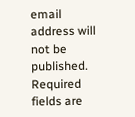email address will not be published. Required fields are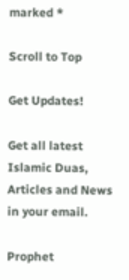marked *

Scroll to Top

Get Updates!

Get all latest Islamic Duas, Articles and News in your email.

Prophet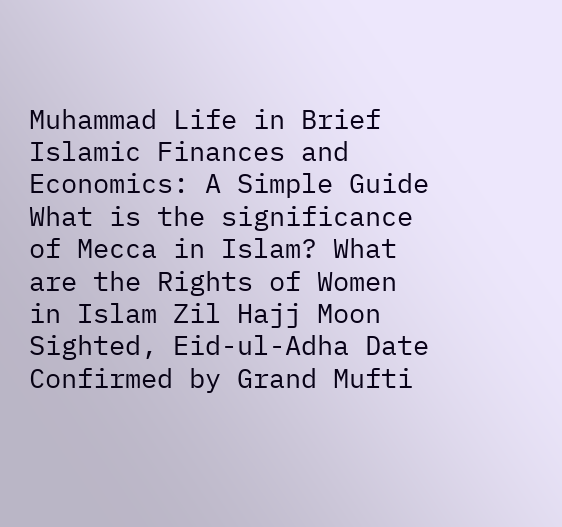Muhammad Life in Brief Islamic Finances and Economics: A Simple Guide What is the significance of Mecca in Islam? What are the Rights of Women in Islam Zil Hajj Moon Sighted, Eid-ul-Adha Date Confirmed by Grand Mufti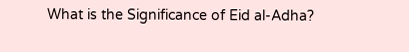What is the Significance of Eid al-Adha?